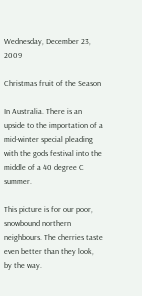Wednesday, December 23, 2009

Christmas fruit of the Season

In Australia. There is an upside to the importation of a mid-winter special pleading with the gods festival into the middle of a 40 degree C summer.

This picture is for our poor, snowbound northern neighbours. The cherries taste even better than they look, by the way.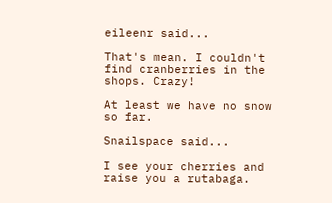eileenr said...

That's mean. I couldn't find cranberries in the shops. Crazy!

At least we have no snow so far.

Snailspace said...

I see your cherries and raise you a rutabaga.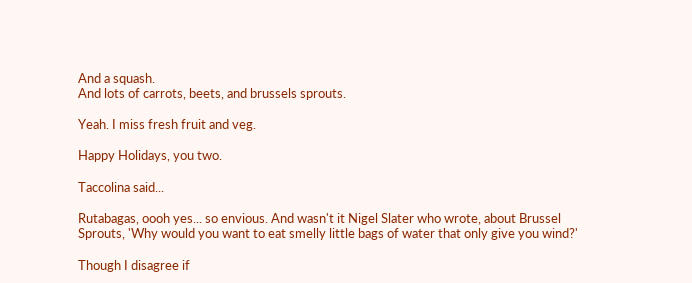And a squash.
And lots of carrots, beets, and brussels sprouts.

Yeah. I miss fresh fruit and veg.

Happy Holidays, you two.

Taccolina said...

Rutabagas, oooh yes... so envious. And wasn't it Nigel Slater who wrote, about Brussel Sprouts, 'Why would you want to eat smelly little bags of water that only give you wind?'

Though I disagree if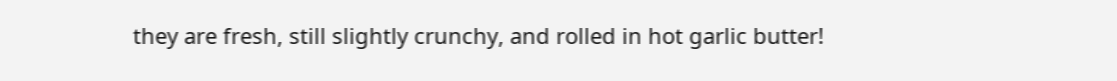they are fresh, still slightly crunchy, and rolled in hot garlic butter!